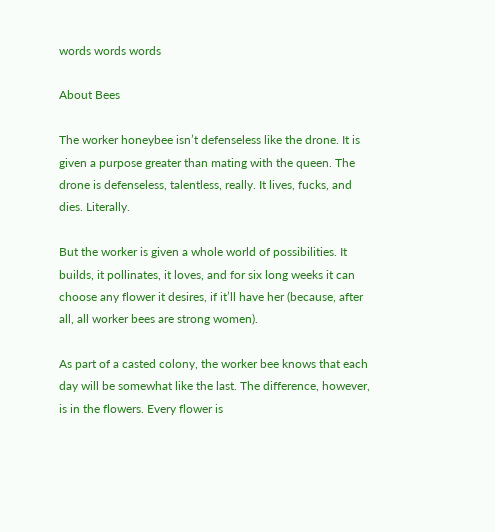words words words

About Bees

The worker honeybee isn’t defenseless like the drone. It is given a purpose greater than mating with the queen. The drone is defenseless, talentless, really. It lives, fucks, and dies. Literally.

But the worker is given a whole world of possibilities. It builds, it pollinates, it loves, and for six long weeks it can choose any flower it desires, if it’ll have her (because, after all, all worker bees are strong women).

As part of a casted colony, the worker bee knows that each day will be somewhat like the last. The difference, however, is in the flowers. Every flower is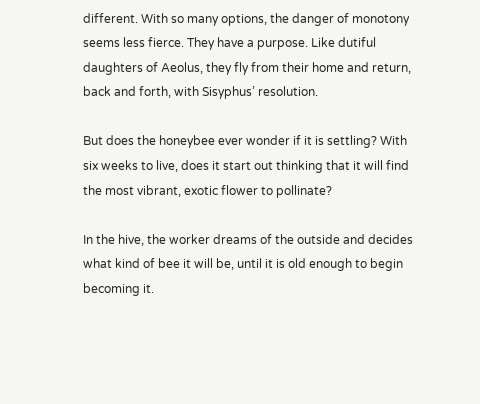different. With so many options, the danger of monotony seems less fierce. They have a purpose. Like dutiful daughters of Aeolus, they fly from their home and return, back and forth, with Sisyphus’ resolution.

But does the honeybee ever wonder if it is settling? With six weeks to live, does it start out thinking that it will find the most vibrant, exotic flower to pollinate?

In the hive, the worker dreams of the outside and decides what kind of bee it will be, until it is old enough to begin becoming it.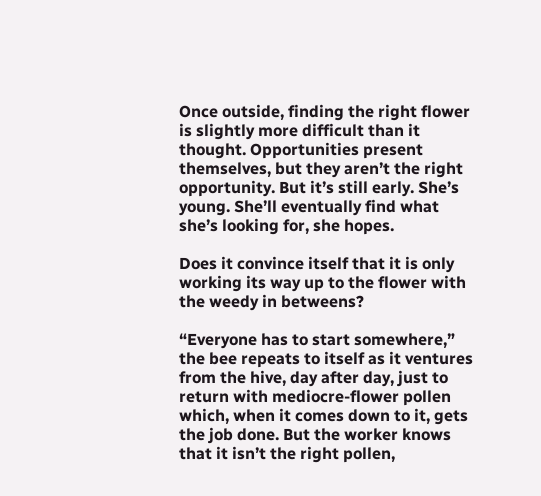Once outside, finding the right flower is slightly more difficult than it thought. Opportunities present themselves, but they aren’t the right opportunity. But it’s still early. She’s young. She’ll eventually find what she’s looking for, she hopes.

Does it convince itself that it is only working its way up to the flower with the weedy in betweens?

“Everyone has to start somewhere,” the bee repeats to itself as it ventures from the hive, day after day, just to return with mediocre-flower pollen which, when it comes down to it, gets the job done. But the worker knows that it isn’t the right pollen,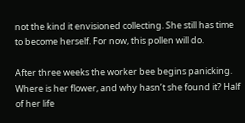not the kind it envisioned collecting. She still has time to become herself. For now, this pollen will do.

After three weeks the worker bee begins panicking. Where is her flower, and why hasn’t she found it? Half of her life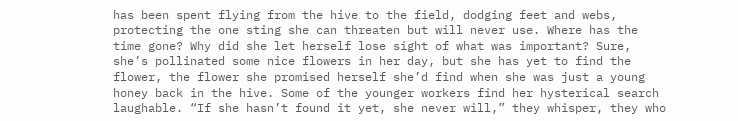has been spent flying from the hive to the field, dodging feet and webs, protecting the one sting she can threaten but will never use. Where has the time gone? Why did she let herself lose sight of what was important? Sure, she’s pollinated some nice flowers in her day, but she has yet to find the flower, the flower she promised herself she’d find when she was just a young honey back in the hive. Some of the younger workers find her hysterical search laughable. “If she hasn’t found it yet, she never will,” they whisper, they who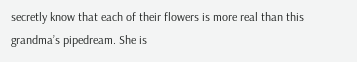secretly know that each of their flowers is more real than this grandma’s pipedream. She is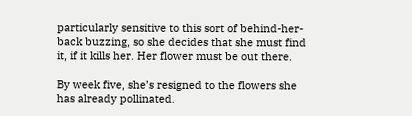particularly sensitive to this sort of behind-her-back buzzing, so she decides that she must find it, if it kills her. Her flower must be out there.

By week five, she’s resigned to the flowers she has already pollinated.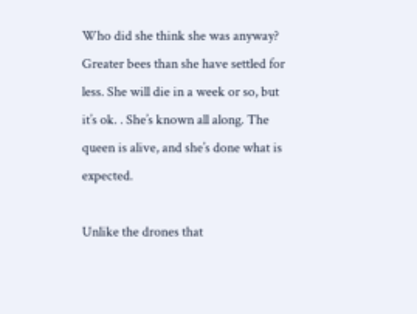Who did she think she was anyway? Greater bees than she have settled for less. She will die in a week or so, but it’s ok. . She’s known all along. The queen is alive, and she’s done what is expected.

Unlike the drones that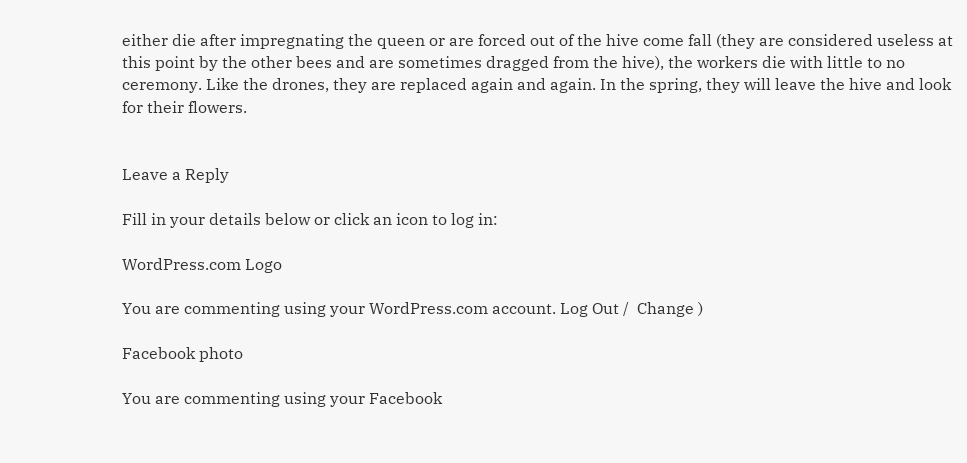either die after impregnating the queen or are forced out of the hive come fall (they are considered useless at this point by the other bees and are sometimes dragged from the hive), the workers die with little to no ceremony. Like the drones, they are replaced again and again. In the spring, they will leave the hive and look for their flowers.


Leave a Reply

Fill in your details below or click an icon to log in:

WordPress.com Logo

You are commenting using your WordPress.com account. Log Out /  Change )

Facebook photo

You are commenting using your Facebook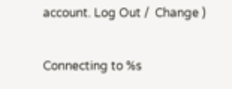account. Log Out /  Change )

Connecting to %s